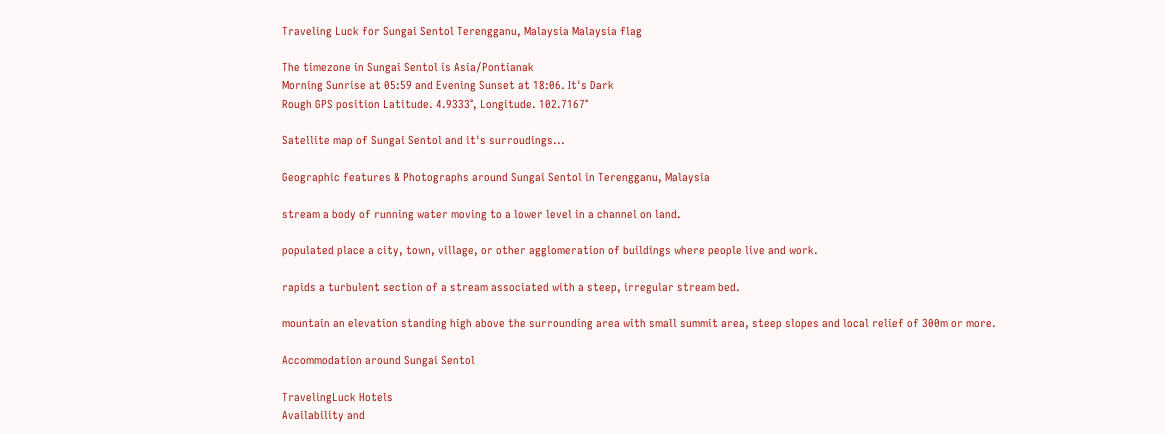Traveling Luck for Sungai Sentol Terengganu, Malaysia Malaysia flag

The timezone in Sungai Sentol is Asia/Pontianak
Morning Sunrise at 05:59 and Evening Sunset at 18:06. It's Dark
Rough GPS position Latitude. 4.9333°, Longitude. 102.7167°

Satellite map of Sungai Sentol and it's surroudings...

Geographic features & Photographs around Sungai Sentol in Terengganu, Malaysia

stream a body of running water moving to a lower level in a channel on land.

populated place a city, town, village, or other agglomeration of buildings where people live and work.

rapids a turbulent section of a stream associated with a steep, irregular stream bed.

mountain an elevation standing high above the surrounding area with small summit area, steep slopes and local relief of 300m or more.

Accommodation around Sungai Sentol

TravelingLuck Hotels
Availability and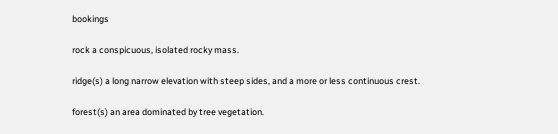bookings

rock a conspicuous, isolated rocky mass.

ridge(s) a long narrow elevation with steep sides, and a more or less continuous crest.

forest(s) an area dominated by tree vegetation.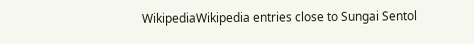WikipediaWikipedia entries close to Sungai Sentol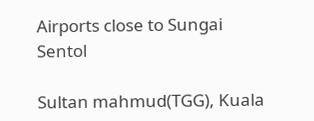Airports close to Sungai Sentol

Sultan mahmud(TGG), Kuala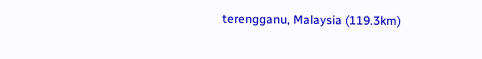terengganu, Malaysia (119.3km)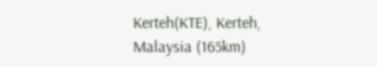Kerteh(KTE), Kerteh, Malaysia (165km)